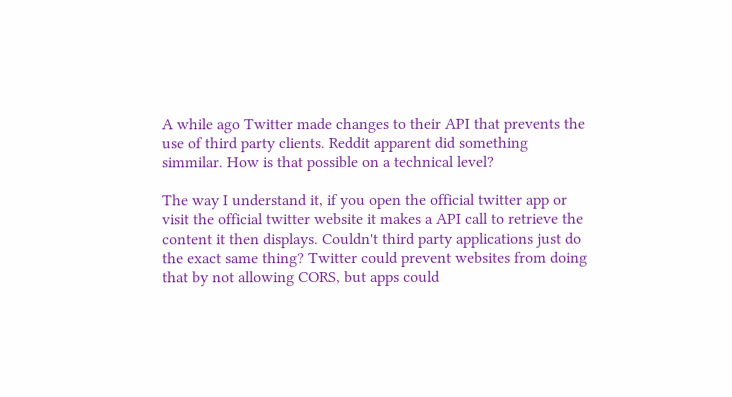A while ago Twitter made changes to their API that prevents the use of third party clients. Reddit apparent did something simmilar. How is that possible on a technical level?

The way I understand it, if you open the official twitter app or visit the official twitter website it makes a API call to retrieve the content it then displays. Couldn't third party applications just do the exact same thing? Twitter could prevent websites from doing that by not allowing CORS, but apps could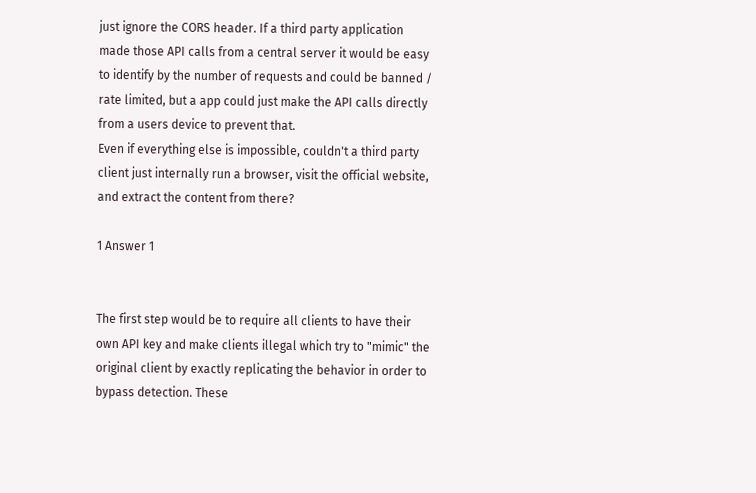just ignore the CORS header. If a third party application made those API calls from a central server it would be easy to identify by the number of requests and could be banned / rate limited, but a app could just make the API calls directly from a users device to prevent that.
Even if everything else is impossible, couldn't a third party client just internally run a browser, visit the official website, and extract the content from there?

1 Answer 1


The first step would be to require all clients to have their own API key and make clients illegal which try to "mimic" the original client by exactly replicating the behavior in order to bypass detection. These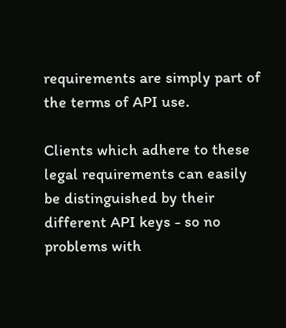requirements are simply part of the terms of API use.

Clients which adhere to these legal requirements can easily be distinguished by their different API keys - so no problems with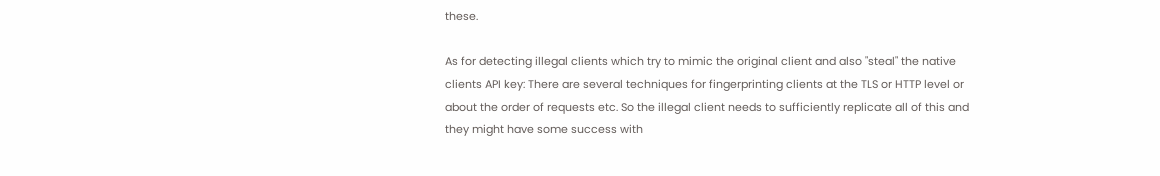these.

As for detecting illegal clients which try to mimic the original client and also "steal" the native clients API key: There are several techniques for fingerprinting clients at the TLS or HTTP level or about the order of requests etc. So the illegal client needs to sufficiently replicate all of this and they might have some success with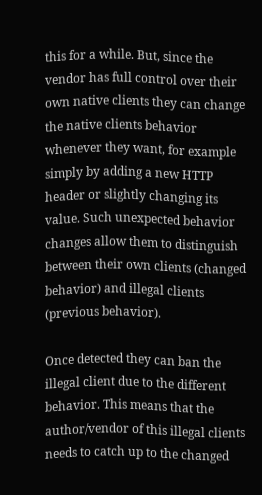this for a while. But, since the vendor has full control over their own native clients they can change the native clients behavior whenever they want, for example simply by adding a new HTTP header or slightly changing its value. Such unexpected behavior changes allow them to distinguish between their own clients (changed behavior) and illegal clients (previous behavior).

Once detected they can ban the illegal client due to the different behavior. This means that the author/vendor of this illegal clients needs to catch up to the changed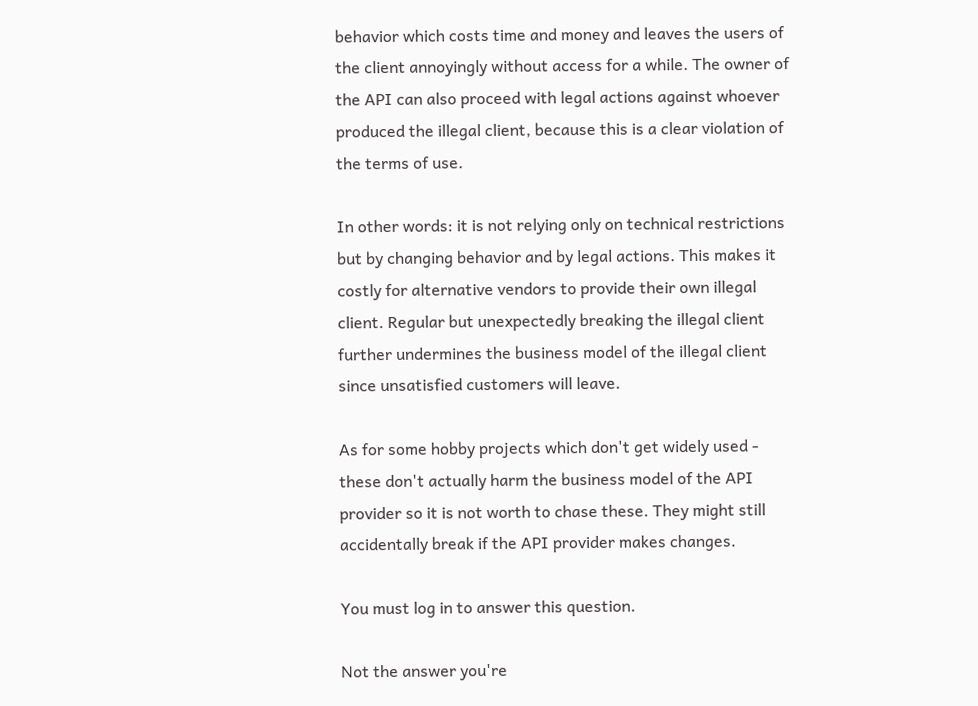behavior which costs time and money and leaves the users of the client annoyingly without access for a while. The owner of the API can also proceed with legal actions against whoever produced the illegal client, because this is a clear violation of the terms of use.

In other words: it is not relying only on technical restrictions but by changing behavior and by legal actions. This makes it costly for alternative vendors to provide their own illegal client. Regular but unexpectedly breaking the illegal client further undermines the business model of the illegal client since unsatisfied customers will leave.

As for some hobby projects which don't get widely used - these don't actually harm the business model of the API provider so it is not worth to chase these. They might still accidentally break if the API provider makes changes.

You must log in to answer this question.

Not the answer you're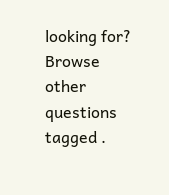looking for? Browse other questions tagged .